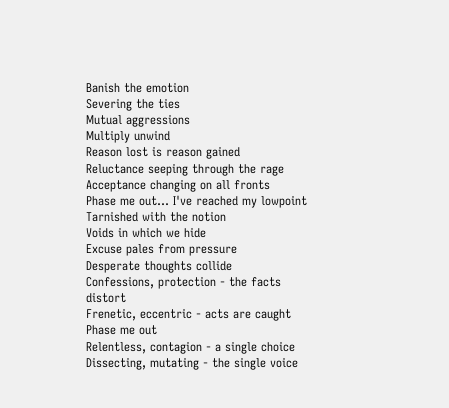Banish the emotion
Severing the ties
Mutual aggressions
Multiply unwind
Reason lost is reason gained
Reluctance seeping through the rage
Acceptance changing on all fronts
Phase me out... I've reached my lowpoint
Tarnished with the notion
Voids in which we hide
Excuse pales from pressure
Desperate thoughts collide
Confessions, protection - the facts distort
Frenetic, eccentric - acts are caught
Phase me out
Relentless, contagion - a single choice
Dissecting, mutating - the single voice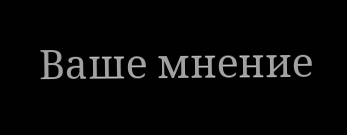Ваше мнение